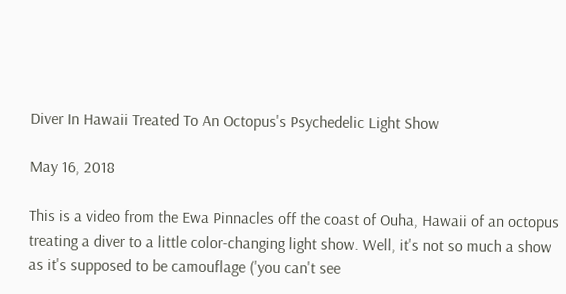Diver In Hawaii Treated To An Octopus's Psychedelic Light Show

May 16, 2018

This is a video from the Ewa Pinnacles off the coast of Ouha, Hawaii of an octopus treating a diver to a little color-changing light show. Well, it's not so much a show as it's supposed to be camouflage ('you can't see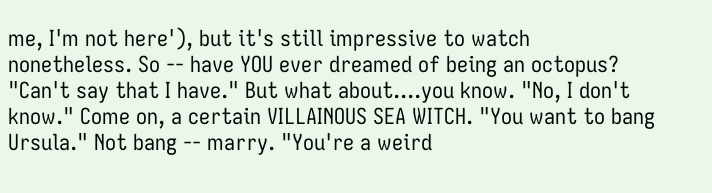me, I'm not here'), but it's still impressive to watch nonetheless. So -- have YOU ever dreamed of being an octopus? "Can't say that I have." But what about....you know. "No, I don't know." Come on, a certain VILLAINOUS SEA WITCH. "You want to bang Ursula." Not bang -- marry. "You're a weird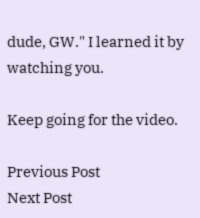dude, GW." I learned it by watching you.

Keep going for the video.

Previous Post
Next Post